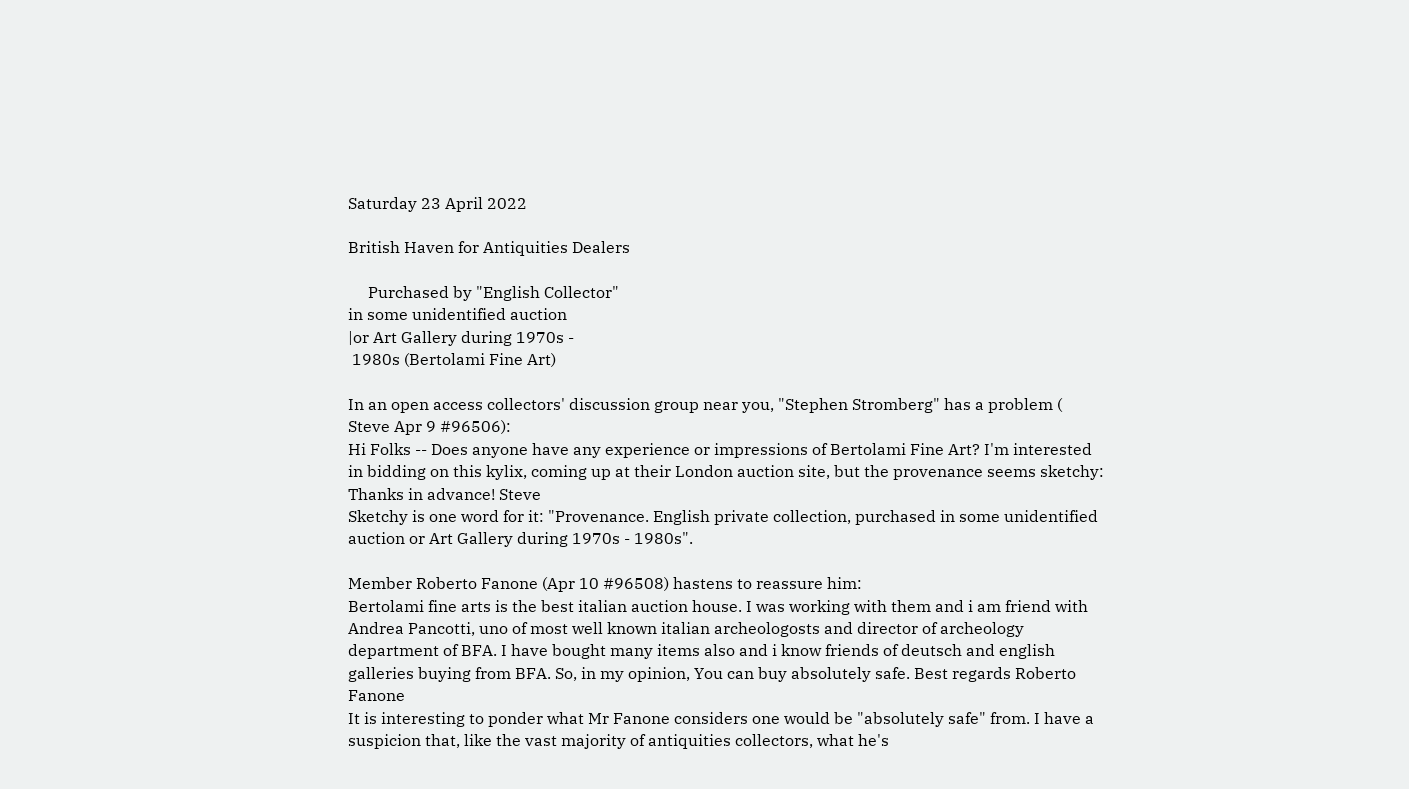Saturday 23 April 2022

British Haven for Antiquities Dealers

     Purchased by "English Collector"
in some unidentified auction
|or Art Gallery during 1970s -
 1980s (Bertolami Fine Art)

In an open access collectors' discussion group near you, "Stephen Stromberg" has a problem ( Steve Apr 9 #96506):
Hi Folks -- Does anyone have any experience or impressions of Bertolami Fine Art? I'm interested in bidding on this kylix, coming up at their London auction site, but the provenance seems sketchy: Thanks in advance! Steve
Sketchy is one word for it: "Provenance. English private collection, purchased in some unidentified auction or Art Gallery during 1970s - 1980s".

Member Roberto Fanone (Apr 10 #96508) hastens to reassure him:
Bertolami fine arts is the best italian auction house. I was working with them and i am friend with Andrea Pancotti, uno of most well known italian archeologosts and director of archeology department of BFA. I have bought many items also and i know friends of deutsch and english galleries buying from BFA. So, in my opinion, You can buy absolutely safe. Best regards Roberto Fanone
It is interesting to ponder what Mr Fanone considers one would be "absolutely safe" from. I have a suspicion that, like the vast majority of antiquities collectors, what he's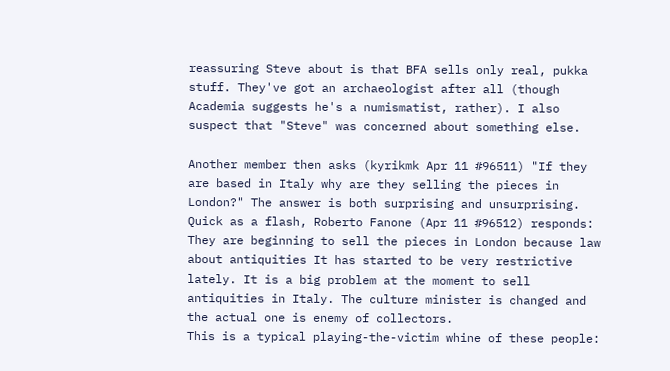reassuring Steve about is that BFA sells only real, pukka stuff. They've got an archaeologist after all (though Academia suggests he's a numismatist, rather). I also suspect that "Steve" was concerned about something else.

Another member then asks (kyrikmk Apr 11 #96511) "If they are based in Italy why are they selling the pieces in London?" The answer is both surprising and unsurprising. Quick as a flash, Roberto Fanone (Apr 11 #96512) responds:
They are beginning to sell the pieces in London because law about antiquities It has started to be very restrictive lately. It is a big problem at the moment to sell antiquities in Italy. The culture minister is changed and the actual one is enemy of collectors.
This is a typical playing-the-victim whine of these people: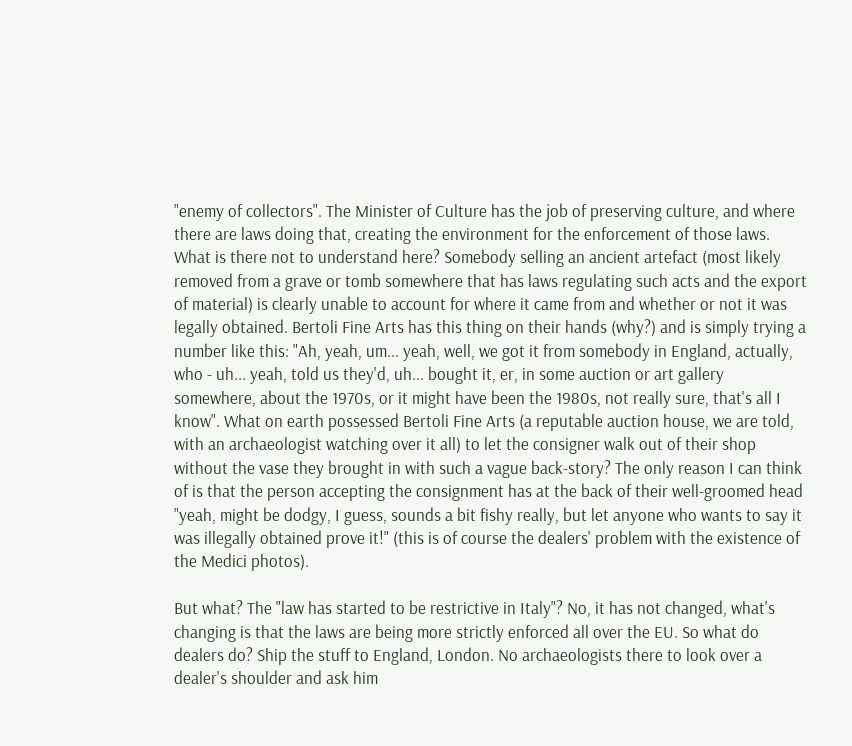"enemy of collectors". The Minister of Culture has the job of preserving culture, and where there are laws doing that, creating the environment for the enforcement of those laws. What is there not to understand here? Somebody selling an ancient artefact (most likely removed from a grave or tomb somewhere that has laws regulating such acts and the export of material) is clearly unable to account for where it came from and whether or not it was legally obtained. Bertoli Fine Arts has this thing on their hands (why?) and is simply trying a number like this: "Ah, yeah, um... yeah, well, we got it from somebody in England, actually, who - uh... yeah, told us they'd, uh... bought it, er, in some auction or art gallery somewhere, about the 1970s, or it might have been the 1980s, not really sure, that's all I know". What on earth possessed Bertoli Fine Arts (a reputable auction house, we are told, with an archaeologist watching over it all) to let the consigner walk out of their shop without the vase they brought in with such a vague back-story? The only reason I can think of is that the person accepting the consignment has at the back of their well-groomed head "yeah, might be dodgy, I guess, sounds a bit fishy really, but let anyone who wants to say it was illegally obtained prove it!" (this is of course the dealers' problem with the existence of the Medici photos).

But what? The "law has started to be restrictive in Italy"? No, it has not changed, what's changing is that the laws are being more strictly enforced all over the EU. So what do dealers do? Ship the stuff to England, London. No archaeologists there to look over a dealer's shoulder and ask him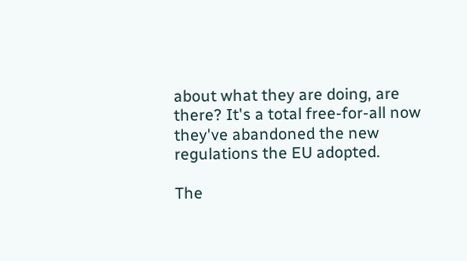about what they are doing, are there? It's a total free-for-all now they've abandoned the new regulations the EU adopted.

The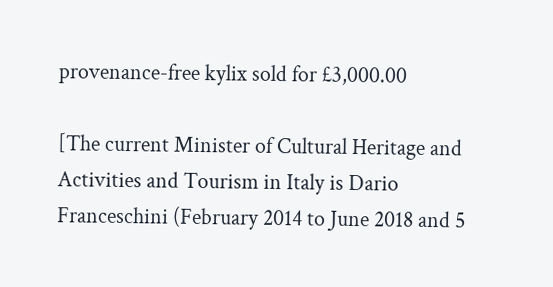provenance-free kylix sold for £3,000.00

[The current Minister of Cultural Heritage and Activities and Tourism in Italy is Dario Franceschini (February 2014 to June 2018 and 5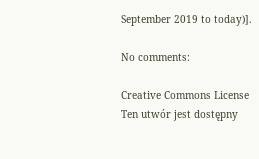September 2019 to today)].

No comments:

Creative Commons License
Ten utwór jest dostępny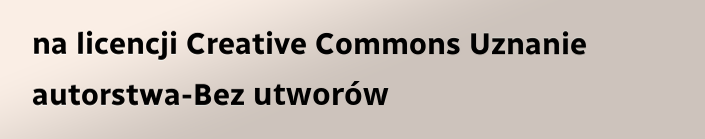na licencji Creative Commons Uznanie autorstwa-Bez utworów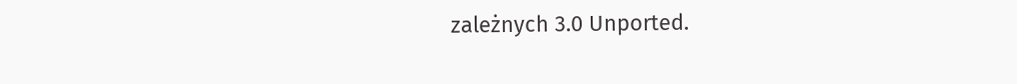zależnych 3.0 Unported.